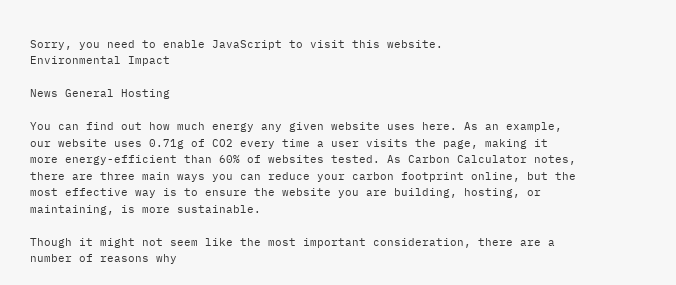Sorry, you need to enable JavaScript to visit this website.
Environmental Impact

News General Hosting

You can find out how much energy any given website uses here. As an example, our website uses 0.71g of CO2 every time a user visits the page, making it more energy-efficient than 60% of websites tested. As Carbon Calculator notes, there are three main ways you can reduce your carbon footprint online, but the most effective way is to ensure the website you are building, hosting, or maintaining, is more sustainable.

Though it might not seem like the most important consideration, there are a number of reasons why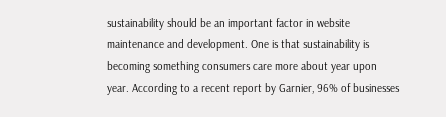sustainability should be an important factor in website maintenance and development. One is that sustainability is becoming something consumers care more about year upon year. According to a recent report by Garnier, 96% of businesses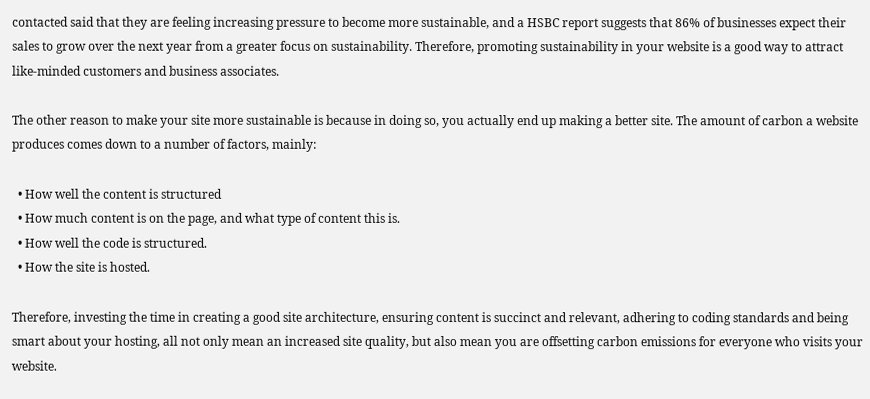contacted said that they are feeling increasing pressure to become more sustainable, and a HSBC report suggests that 86% of businesses expect their sales to grow over the next year from a greater focus on sustainability. Therefore, promoting sustainability in your website is a good way to attract like-minded customers and business associates.

The other reason to make your site more sustainable is because in doing so, you actually end up making a better site. The amount of carbon a website produces comes down to a number of factors, mainly:

  • How well the content is structured
  • How much content is on the page, and what type of content this is.
  • How well the code is structured.
  • How the site is hosted.

Therefore, investing the time in creating a good site architecture, ensuring content is succinct and relevant, adhering to coding standards and being smart about your hosting, all not only mean an increased site quality, but also mean you are offsetting carbon emissions for everyone who visits your website.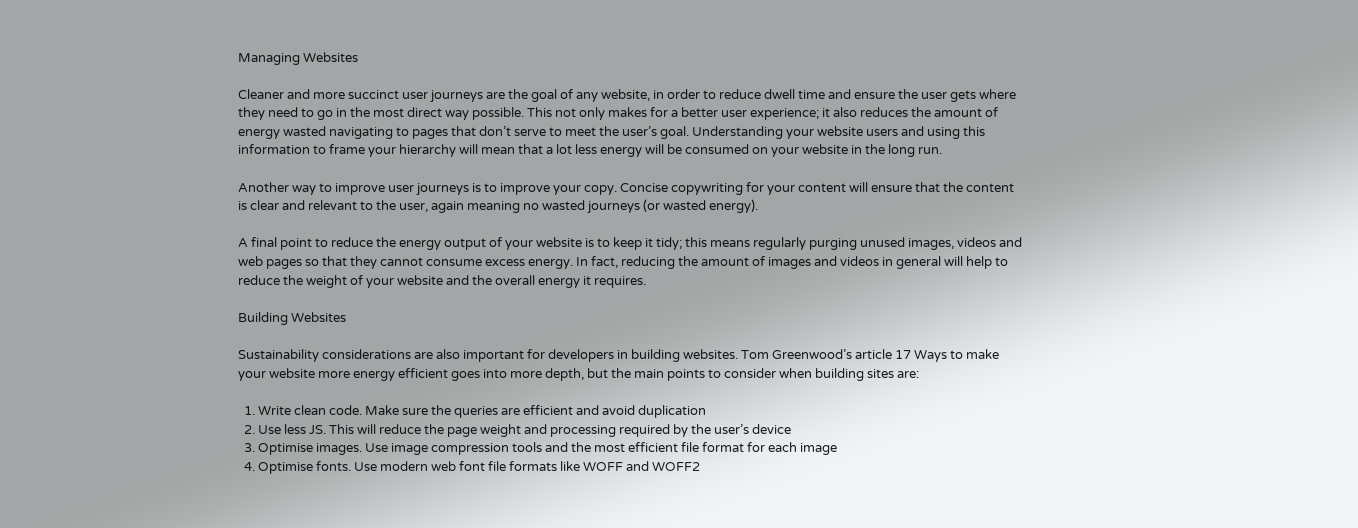Managing Websites

Cleaner and more succinct user journeys are the goal of any website, in order to reduce dwell time and ensure the user gets where they need to go in the most direct way possible. This not only makes for a better user experience; it also reduces the amount of energy wasted navigating to pages that don’t serve to meet the user’s goal. Understanding your website users and using this information to frame your hierarchy will mean that a lot less energy will be consumed on your website in the long run.

Another way to improve user journeys is to improve your copy. Concise copywriting for your content will ensure that the content is clear and relevant to the user, again meaning no wasted journeys (or wasted energy).

A final point to reduce the energy output of your website is to keep it tidy; this means regularly purging unused images, videos and web pages so that they cannot consume excess energy. In fact, reducing the amount of images and videos in general will help to reduce the weight of your website and the overall energy it requires.

Building Websites

Sustainability considerations are also important for developers in building websites. Tom Greenwood’s article 17 Ways to make your website more energy efficient goes into more depth, but the main points to consider when building sites are:

  1. Write clean code. Make sure the queries are efficient and avoid duplication
  2. Use less JS. This will reduce the page weight and processing required by the user’s device
  3. Optimise images. Use image compression tools and the most efficient file format for each image
  4. Optimise fonts. Use modern web font file formats like WOFF and WOFF2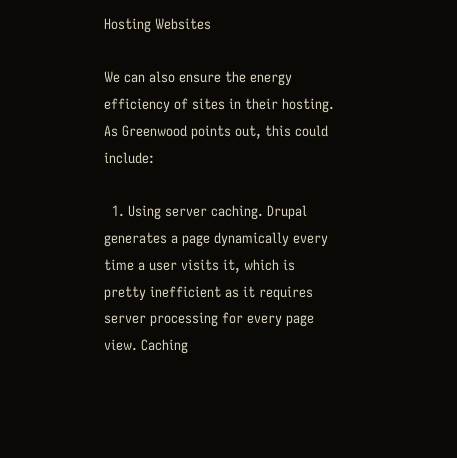Hosting Websites

We can also ensure the energy efficiency of sites in their hosting. As Greenwood points out, this could include:

  1. Using server caching. Drupal generates a page dynamically every time a user visits it, which is pretty inefficient as it requires server processing for every page view. Caching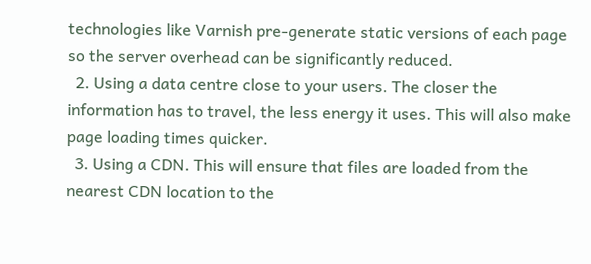technologies like Varnish pre-generate static versions of each page so the server overhead can be significantly reduced.
  2. Using a data centre close to your users. The closer the information has to travel, the less energy it uses. This will also make page loading times quicker.
  3. Using a CDN. This will ensure that files are loaded from the nearest CDN location to the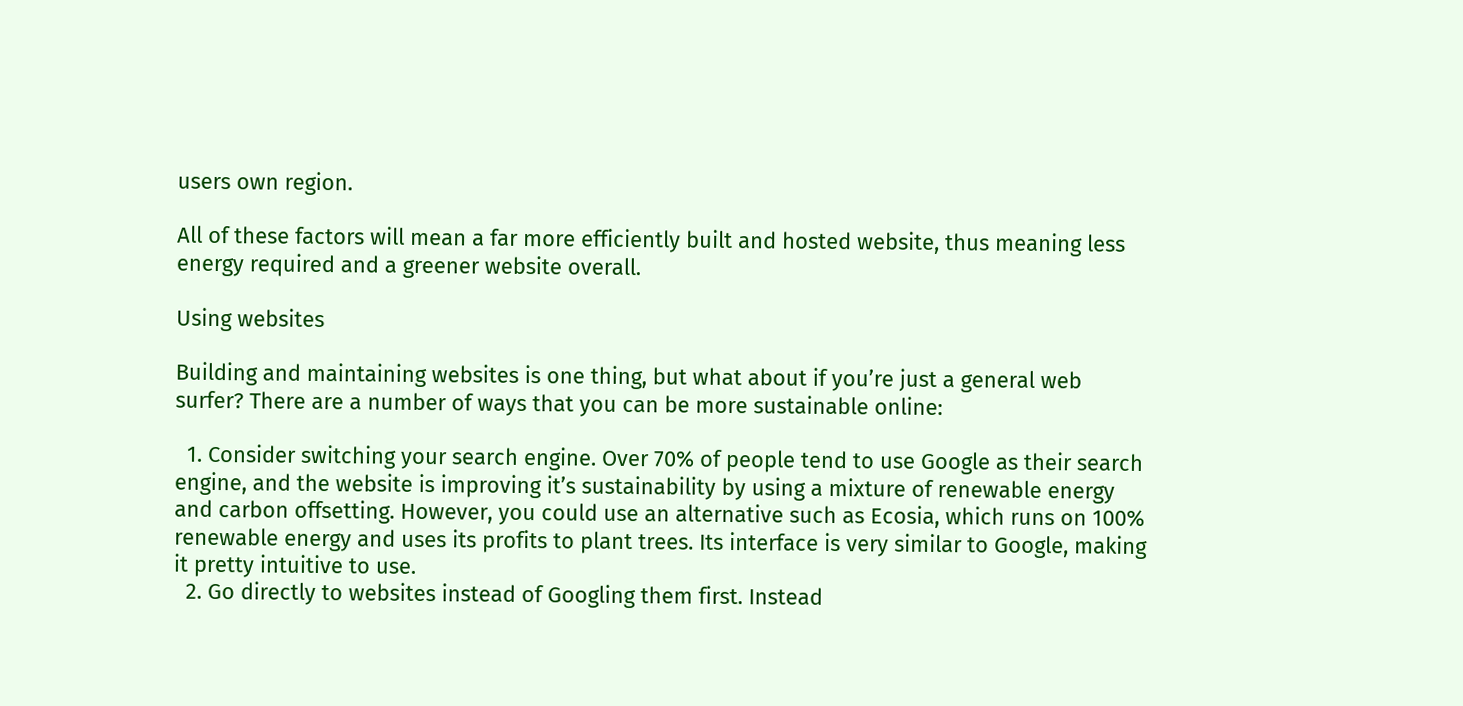users own region.

All of these factors will mean a far more efficiently built and hosted website, thus meaning less energy required and a greener website overall.

Using websites

Building and maintaining websites is one thing, but what about if you’re just a general web surfer? There are a number of ways that you can be more sustainable online:

  1. Consider switching your search engine. Over 70% of people tend to use Google as their search engine, and the website is improving it’s sustainability by using a mixture of renewable energy and carbon offsetting. However, you could use an alternative such as Ecosia, which runs on 100% renewable energy and uses its profits to plant trees. Its interface is very similar to Google, making it pretty intuitive to use.
  2. Go directly to websites instead of Googling them first. Instead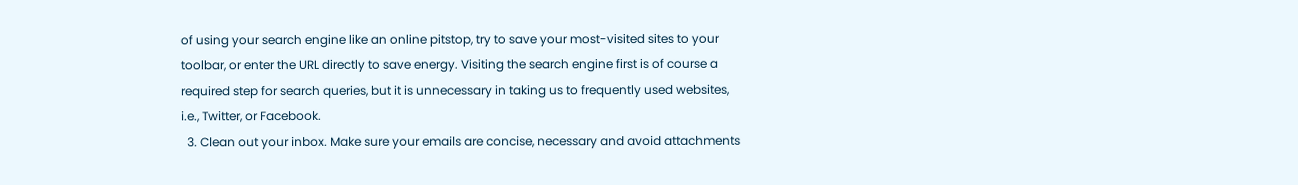of using your search engine like an online pitstop, try to save your most-visited sites to your toolbar, or enter the URL directly to save energy. Visiting the search engine first is of course a required step for search queries, but it is unnecessary in taking us to frequently used websites, i.e., Twitter, or Facebook.
  3. Clean out your inbox. Make sure your emails are concise, necessary and avoid attachments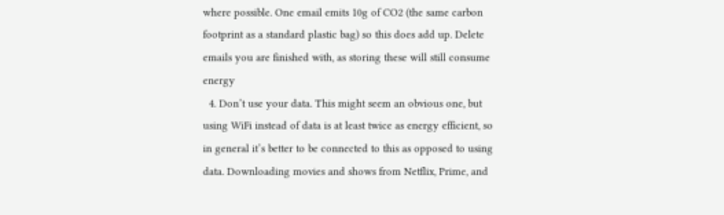where possible. One email emits 10g of CO2 (the same carbon footprint as a standard plastic bag) so this does add up. Delete emails you are finished with, as storing these will still consume energy
  4. Don’t use your data. This might seem an obvious one, but using WiFi instead of data is at least twice as energy efficient, so in general it’s better to be connected to this as opposed to using data. Downloading movies and shows from Netflix, Prime, and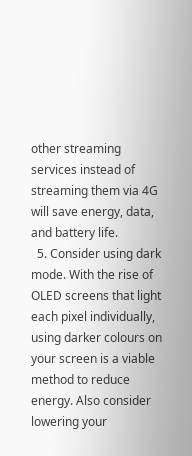other streaming services instead of streaming them via 4G will save energy, data, and battery life.
  5. Consider using dark mode. With the rise of OLED screens that light each pixel individually, using darker colours on your screen is a viable method to reduce energy. Also consider lowering your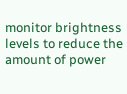monitor brightness levels to reduce the amount of power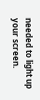needed to light up your screen.